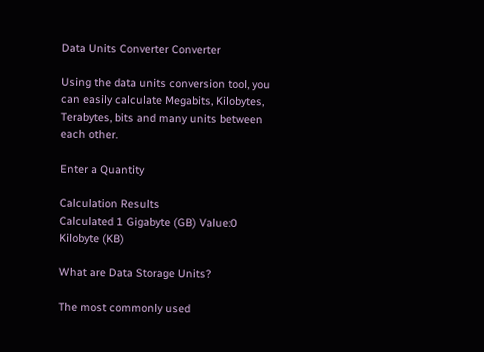Data Units Converter Converter

Using the data units conversion tool, you can easily calculate Megabits, Kilobytes, Terabytes, bits and many units between each other.

Enter a Quantity

Calculation Results
Calculated 1 Gigabyte (GB) Value:0 Kilobyte (KB)

What are Data Storage Units?

The most commonly used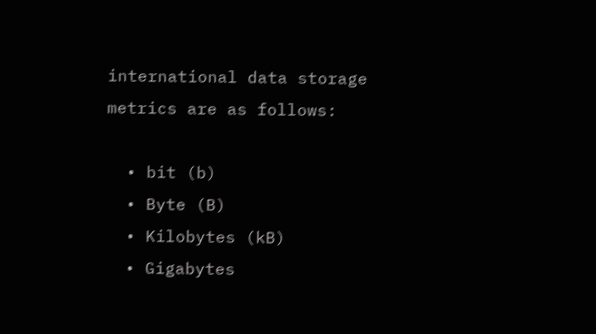international data storage metrics are as follows:

  • bit (b)
  • Byte (B)
  • Kilobytes (kB)
  • Gigabytes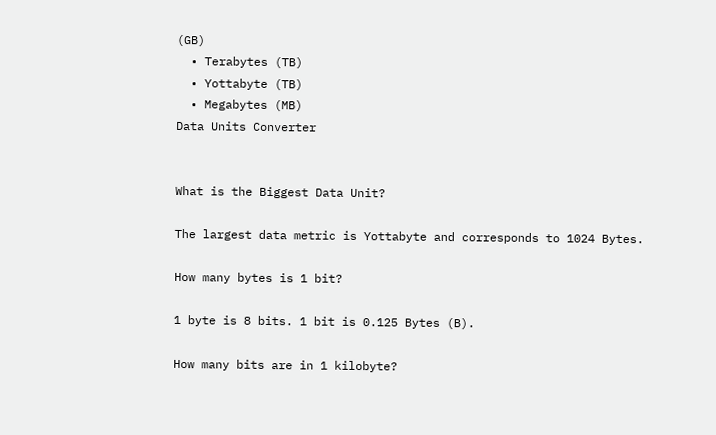(GB)
  • Terabytes (TB)
  • Yottabyte (TB)
  • Megabytes (MB)
Data Units Converter


What is the Biggest Data Unit?

The largest data metric is Yottabyte and corresponds to 1024 Bytes.

How many bytes is 1 bit?

1 byte is 8 bits. 1 bit is 0.125 Bytes (B).

How many bits are in 1 kilobyte?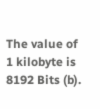The value of 1 kilobyte is 8192 Bits (b).